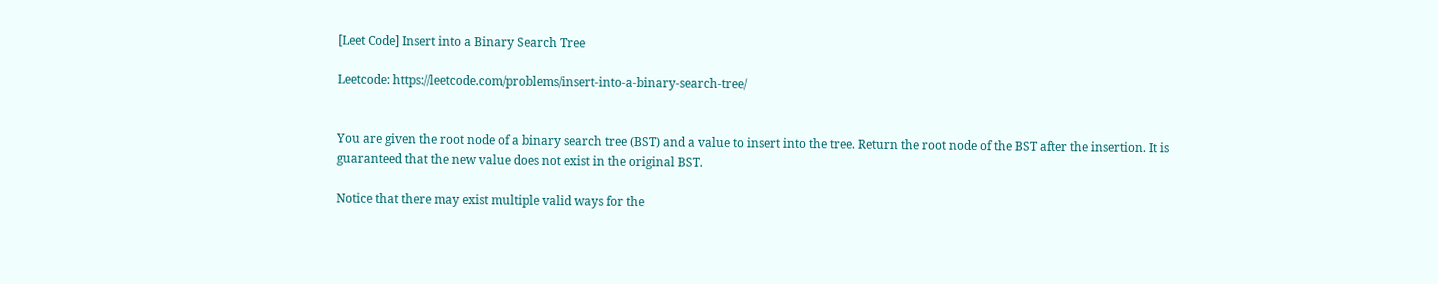[Leet Code] Insert into a Binary Search Tree

Leetcode: https://leetcode.com/problems/insert-into-a-binary-search-tree/


You are given the root node of a binary search tree (BST) and a value to insert into the tree. Return the root node of the BST after the insertion. It is guaranteed that the new value does not exist in the original BST.

Notice that there may exist multiple valid ways for the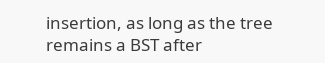insertion, as long as the tree remains a BST after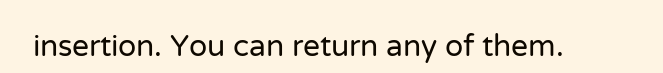insertion. You can return any of them.